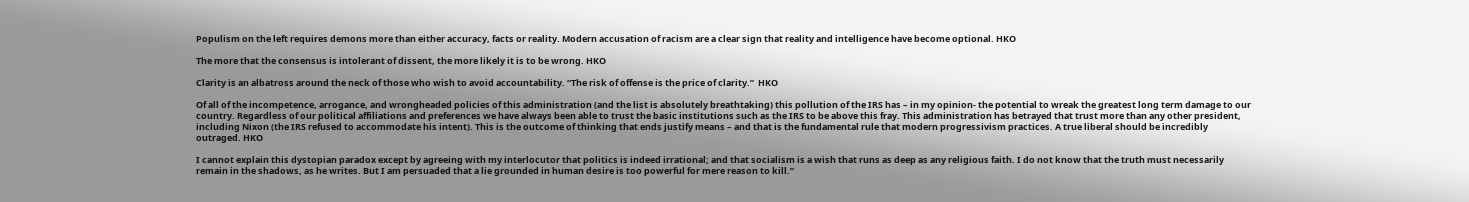Populism on the left requires demons more than either accuracy, facts or reality. Modern accusation of racism are a clear sign that reality and intelligence have become optional. HKO

The more that the consensus is intolerant of dissent, the more likely it is to be wrong. HKO

Clarity is an albatross around the neck of those who wish to avoid accountability. “The risk of offense is the price of clarity.”  HKO

Of all of the incompetence, arrogance, and wrongheaded policies of this administration (and the list is absolutely breathtaking) this pollution of the IRS has – in my opinion- the potential to wreak the greatest long term damage to our country. Regardless of our political affiliations and preferences we have always been able to trust the basic institutions such as the IRS to be above this fray. This administration has betrayed that trust more than any other president, including Nixon (the IRS refused to accommodate his intent). This is the outcome of thinking that ends justify means – and that is the fundamental rule that modern progressivism practices. A true liberal should be incredibly outraged. HKO

I cannot explain this dystopian paradox except by agreeing with my interlocutor that politics is indeed irrational; and that socialism is a wish that runs as deep as any religious faith. I do not know that the truth must necessarily remain in the shadows, as he writes. But I am persuaded that a lie grounded in human desire is too powerful for mere reason to kill.”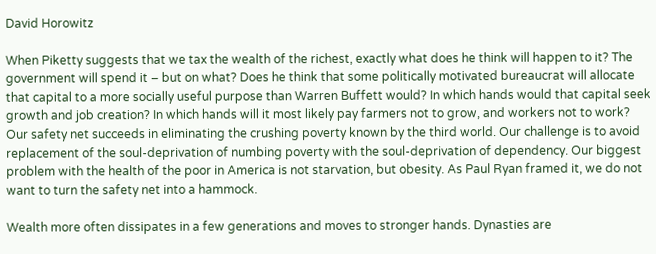David Horowitz

When Piketty suggests that we tax the wealth of the richest, exactly what does he think will happen to it? The government will spend it – but on what? Does he think that some politically motivated bureaucrat will allocate that capital to a more socially useful purpose than Warren Buffett would? In which hands would that capital seek growth and job creation? In which hands will it most likely pay farmers not to grow, and workers not to work?
Our safety net succeeds in eliminating the crushing poverty known by the third world. Our challenge is to avoid replacement of the soul-deprivation of numbing poverty with the soul-deprivation of dependency. Our biggest problem with the health of the poor in America is not starvation, but obesity. As Paul Ryan framed it, we do not want to turn the safety net into a hammock.

Wealth more often dissipates in a few generations and moves to stronger hands. Dynasties are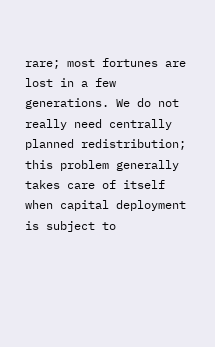rare; most fortunes are lost in a few generations. We do not really need centrally planned redistribution; this problem generally takes care of itself when capital deployment is subject to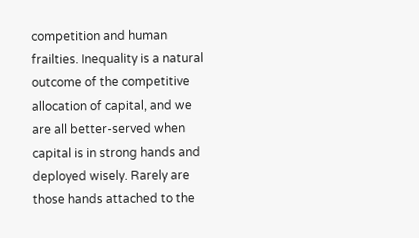competition and human frailties. Inequality is a natural outcome of the competitive allocation of capital, and we are all better-served when capital is in strong hands and deployed wisely. Rarely are those hands attached to the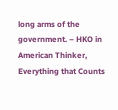long arms of the government. – HKO in American Thinker, Everything that Counts